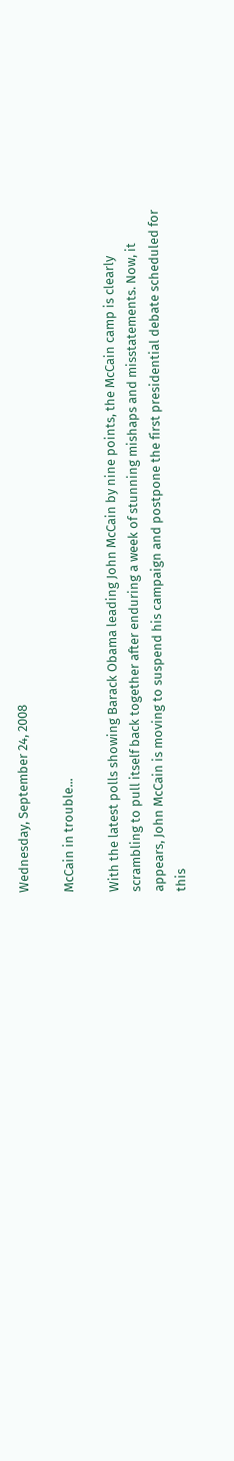Wednesday, September 24, 2008

McCain in trouble...

With the latest polls showing Barack Obama leading John McCain by nine points, the McCain camp is clearly scrambling to pull itself back together after enduring a week of stunning mishaps and misstatements. Now, it appears, John McCain is moving to suspend his campaign and postpone the first presidential debate scheduled for this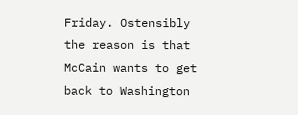Friday. Ostensibly the reason is that McCain wants to get back to Washington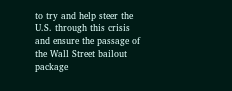to try and help steer the U.S. through this crisis and ensure the passage of the Wall Street bailout package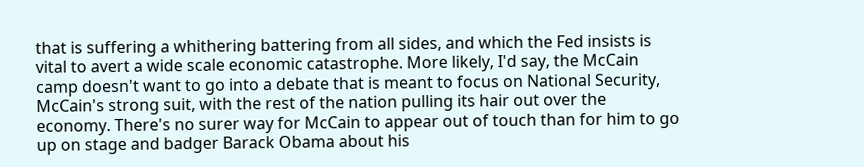that is suffering a whithering battering from all sides, and which the Fed insists is vital to avert a wide scale economic catastrophe. More likely, I'd say, the McCain camp doesn't want to go into a debate that is meant to focus on National Security, McCain's strong suit, with the rest of the nation pulling its hair out over the economy. There's no surer way for McCain to appear out of touch than for him to go up on stage and badger Barack Obama about his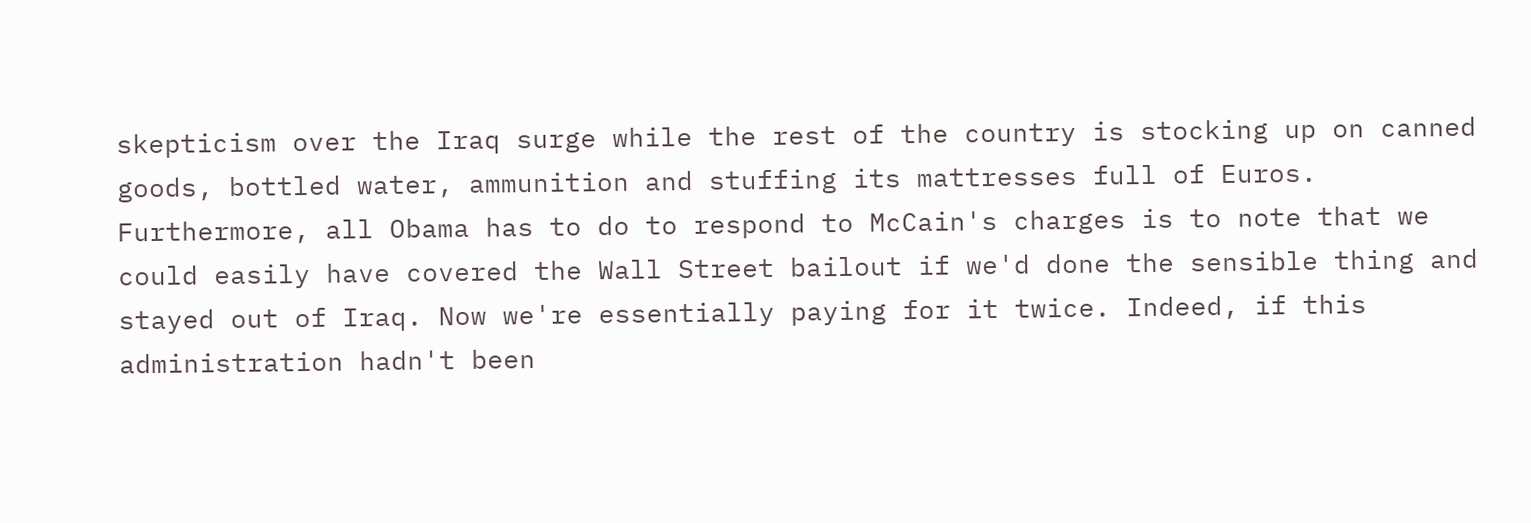skepticism over the Iraq surge while the rest of the country is stocking up on canned goods, bottled water, ammunition and stuffing its mattresses full of Euros. Furthermore, all Obama has to do to respond to McCain's charges is to note that we could easily have covered the Wall Street bailout if we'd done the sensible thing and stayed out of Iraq. Now we're essentially paying for it twice. Indeed, if this administration hadn't been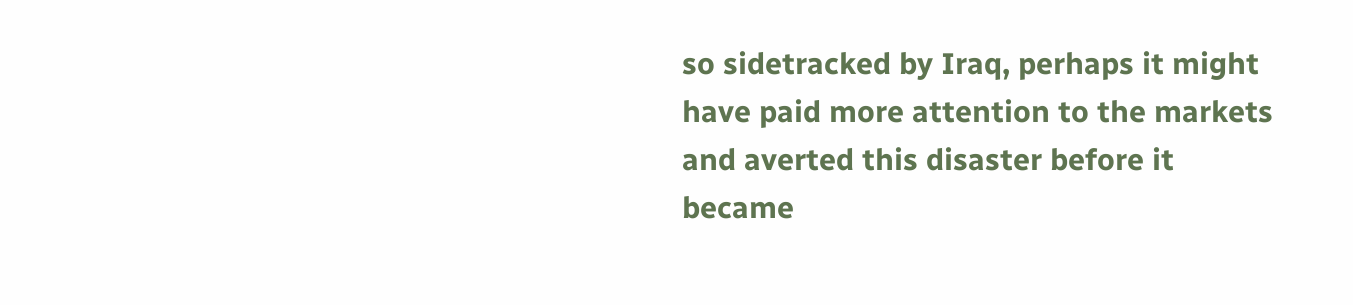so sidetracked by Iraq, perhaps it might have paid more attention to the markets and averted this disaster before it became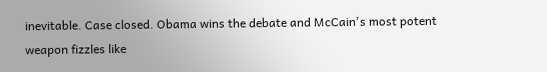inevitable. Case closed. Obama wins the debate and McCain's most potent weapon fizzles like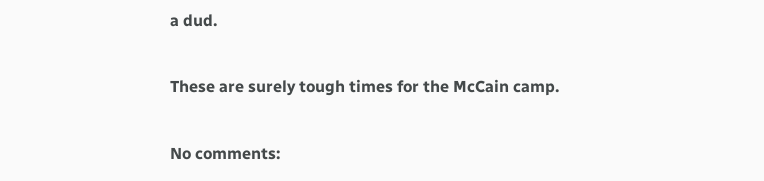a dud.

These are surely tough times for the McCain camp.

No comments: